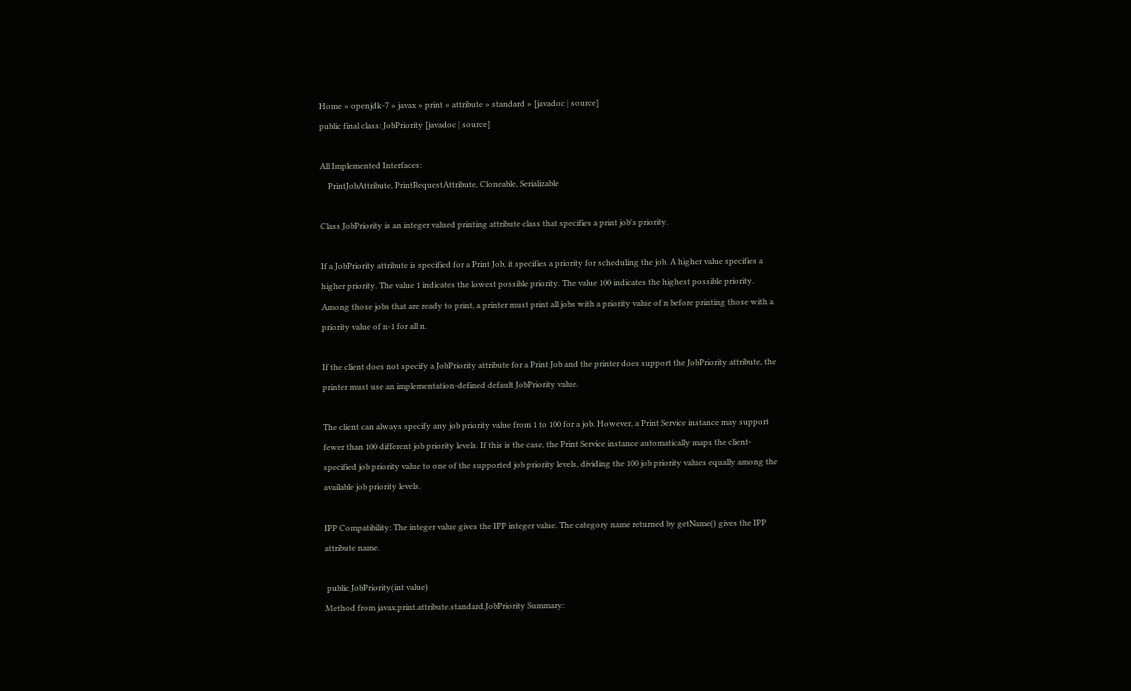Home » openjdk-7 » javax » print » attribute » standard » [javadoc | source]
public final class: JobPriority [javadoc | source]

All Implemented Interfaces:
    PrintJobAttribute, PrintRequestAttribute, Cloneable, Serializable

Class JobPriority is an integer valued printing attribute class that specifies a print job's priority.

If a JobPriority attribute is specified for a Print Job, it specifies a priority for scheduling the job. A higher value specifies a higher priority. The value 1 indicates the lowest possible priority. The value 100 indicates the highest possible priority. Among those jobs that are ready to print, a printer must print all jobs with a priority value of n before printing those with a priority value of n-1 for all n.

If the client does not specify a JobPriority attribute for a Print Job and the printer does support the JobPriority attribute, the printer must use an implementation-defined default JobPriority value.

The client can always specify any job priority value from 1 to 100 for a job. However, a Print Service instance may support fewer than 100 different job priority levels. If this is the case, the Print Service instance automatically maps the client-specified job priority value to one of the supported job priority levels, dividing the 100 job priority values equally among the available job priority levels.

IPP Compatibility: The integer value gives the IPP integer value. The category name returned by getName() gives the IPP attribute name.

 public JobPriority(int value)
Method from javax.print.attribute.standard.JobPriority Summary: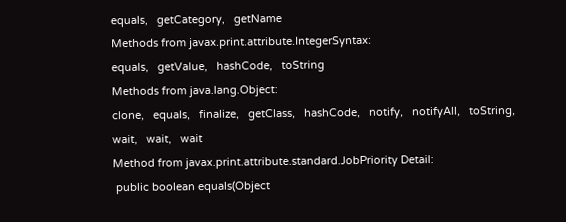equals,   getCategory,   getName
Methods from javax.print.attribute.IntegerSyntax:
equals,   getValue,   hashCode,   toString
Methods from java.lang.Object:
clone,   equals,   finalize,   getClass,   hashCode,   notify,   notifyAll,   toString,   wait,   wait,   wait
Method from javax.print.attribute.standard.JobPriority Detail:
 public boolean equals(Object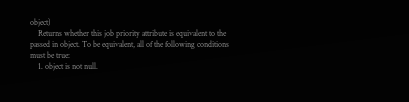object)
    Returns whether this job priority attribute is equivalent to the passed in object. To be equivalent, all of the following conditions must be true:
    1. object is not null.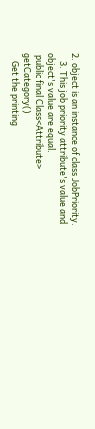2. object is an instance of class JobPriority.
    3. This job priority attribute's value and object's value are equal.
 public final Class<Attribute> getCategory()
    Get the printing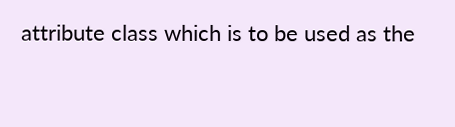attribute class which is to be used as the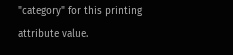"category" for this printing attribute value.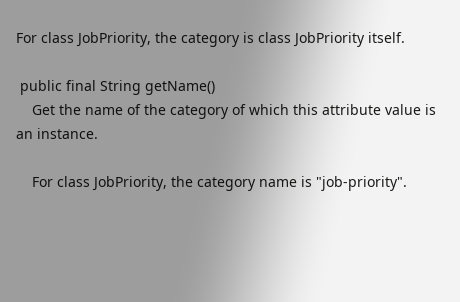For class JobPriority, the category is class JobPriority itself.

 public final String getName()
    Get the name of the category of which this attribute value is an instance.

    For class JobPriority, the category name is "job-priority".